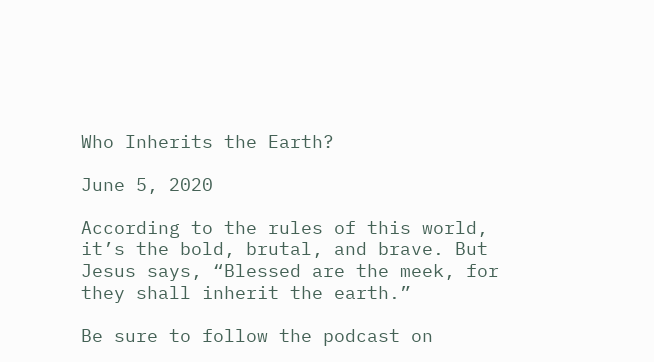Who Inherits the Earth?

June 5, 2020

According to the rules of this world, it’s the bold, brutal, and brave. But Jesus says, “Blessed are the meek, for they shall inherit the earth.”

Be sure to follow the podcast on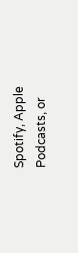Spotify, Apple Podcasts, or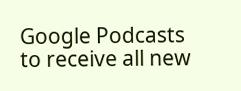Google Podcasts to receive all new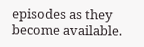episodes as they become available.